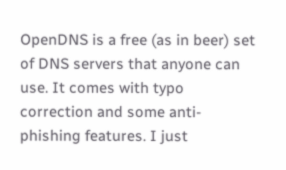OpenDNS is a free (as in beer) set of DNS servers that anyone can use. It comes with typo correction and some anti-phishing features. I just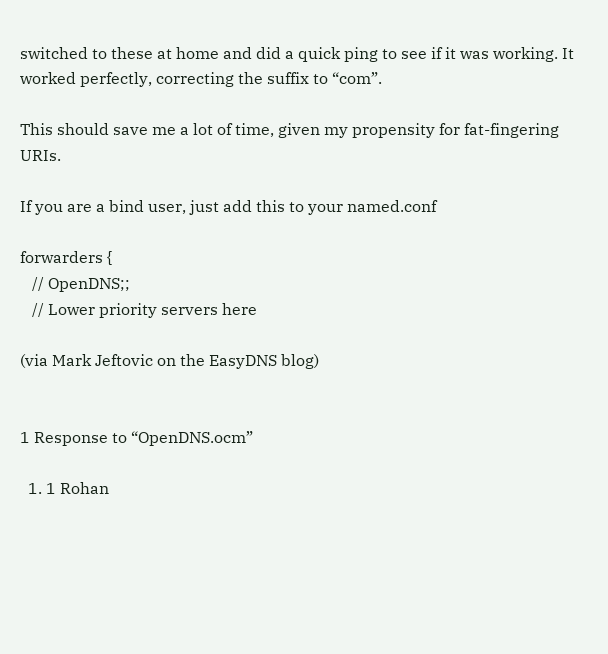switched to these at home and did a quick ping to see if it was working. It worked perfectly, correcting the suffix to “com”.

This should save me a lot of time, given my propensity for fat-fingering URIs.

If you are a bind user, just add this to your named.conf

forwarders {
   // OpenDNS;;
   // Lower priority servers here

(via Mark Jeftovic on the EasyDNS blog)


1 Response to “OpenDNS.ocm”

  1. 1 Rohan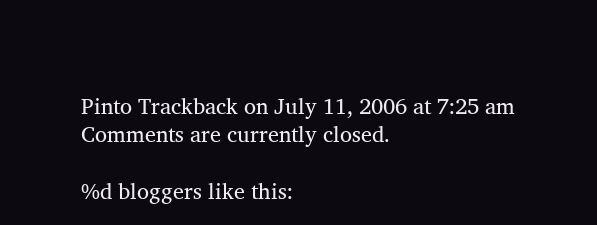Pinto Trackback on July 11, 2006 at 7:25 am
Comments are currently closed.

%d bloggers like this: